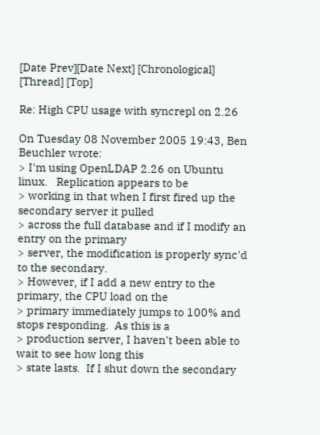[Date Prev][Date Next] [Chronological] [Thread] [Top]

Re: High CPU usage with syncrepl on 2.26

On Tuesday 08 November 2005 19:43, Ben Beuchler wrote:
> I'm using OpenLDAP 2.26 on Ubuntu linux.   Replication appears to be
> working in that when I first fired up the secondary server it pulled
> across the full database and if I modify an entry on the primary
> server, the modification is properly sync'd to the secondary.
> However, if I add a new entry to the primary, the CPU load on the
> primary immediately jumps to 100% and stops responding.  As this is a
> production server, I haven't been able to wait to see how long this
> state lasts.  If I shut down the secondary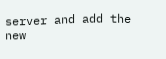server and add the new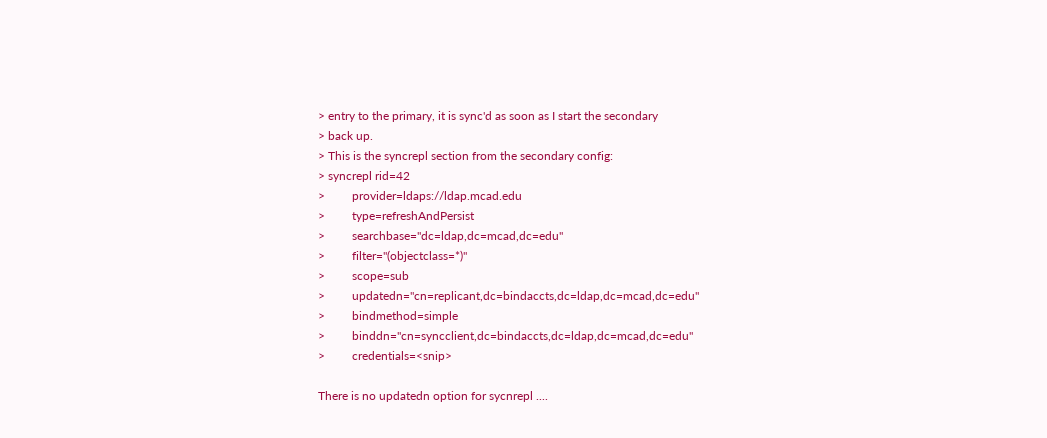> entry to the primary, it is sync'd as soon as I start the secondary
> back up.
> This is the syncrepl section from the secondary config:
> syncrepl rid=42
>         provider=ldaps://ldap.mcad.edu
>         type=refreshAndPersist
>         searchbase="dc=ldap,dc=mcad,dc=edu"
>         filter="(objectclass=*)"
>         scope=sub
>         updatedn="cn=replicant,dc=bindaccts,dc=ldap,dc=mcad,dc=edu"
>         bindmethod=simple
>         binddn="cn=syncclient,dc=bindaccts,dc=ldap,dc=mcad,dc=edu"
>         credentials=<snip>

There is no updatedn option for sycnrepl ....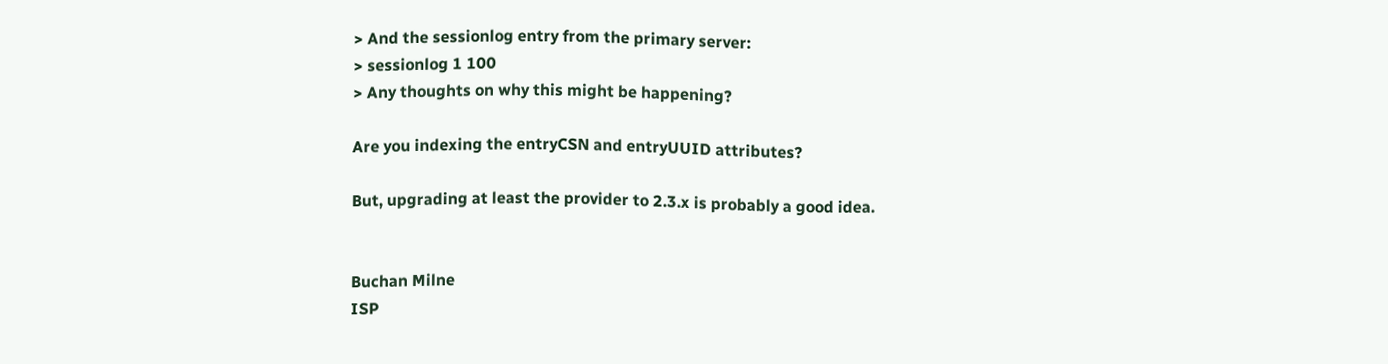> And the sessionlog entry from the primary server:
> sessionlog 1 100
> Any thoughts on why this might be happening?

Are you indexing the entryCSN and entryUUID attributes?

But, upgrading at least the provider to 2.3.x is probably a good idea.


Buchan Milne
ISP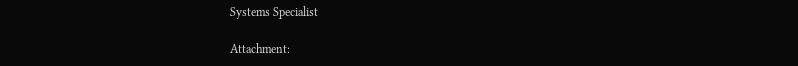Systems Specialist

Attachment: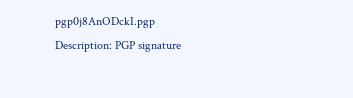pgp0j8AnODckI.pgp
Description: PGP signature